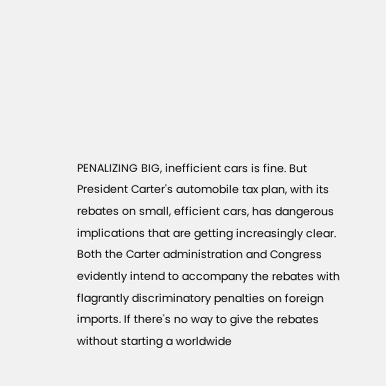PENALIZING BIG, inefficient cars is fine. But President Carter's automobile tax plan, with its rebates on small, efficient cars, has dangerous implications that are getting increasingly clear. Both the Carter administration and Congress evidently intend to accompany the rebates with flagrantly discriminatory penalties on foreign imports. If there's no way to give the rebates without starting a worldwide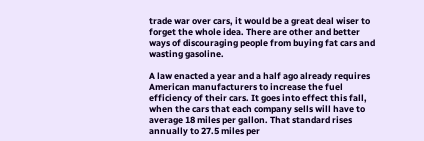trade war over cars, it would be a great deal wiser to forget the whole idea. There are other and better ways of discouraging people from buying fat cars and wasting gasoline.

A law enacted a year and a half ago already requires American manufacturers to increase the fuel efficiency of their cars. It goes into effect this fall, when the cars that each company sells will have to average 18 miles per gallon. That standard rises annually to 27.5 miles per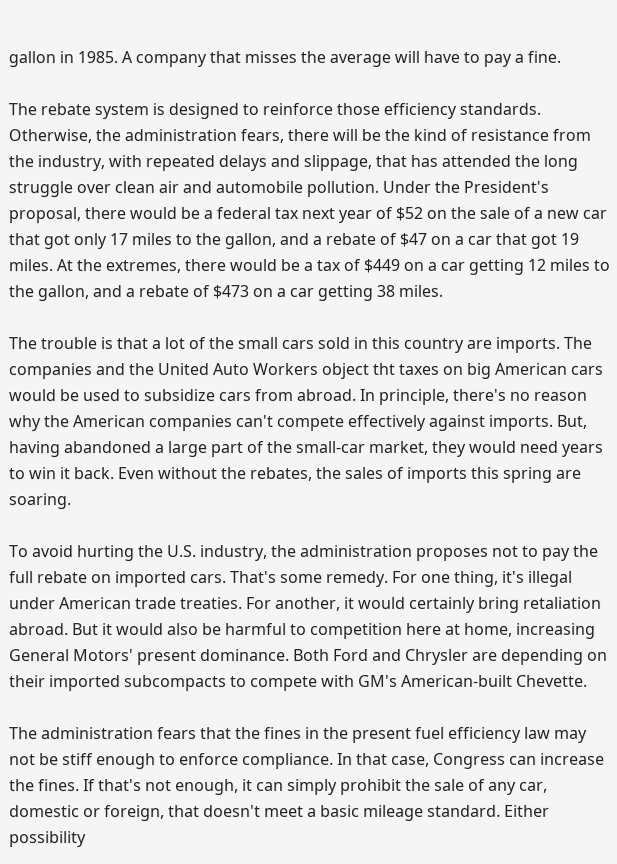gallon in 1985. A company that misses the average will have to pay a fine.

The rebate system is designed to reinforce those efficiency standards. Otherwise, the administration fears, there will be the kind of resistance from the industry, with repeated delays and slippage, that has attended the long struggle over clean air and automobile pollution. Under the President's proposal, there would be a federal tax next year of $52 on the sale of a new car that got only 17 miles to the gallon, and a rebate of $47 on a car that got 19 miles. At the extremes, there would be a tax of $449 on a car getting 12 miles to the gallon, and a rebate of $473 on a car getting 38 miles.

The trouble is that a lot of the small cars sold in this country are imports. The companies and the United Auto Workers object tht taxes on big American cars would be used to subsidize cars from abroad. In principle, there's no reason why the American companies can't compete effectively against imports. But, having abandoned a large part of the small-car market, they would need years to win it back. Even without the rebates, the sales of imports this spring are soaring.

To avoid hurting the U.S. industry, the administration proposes not to pay the full rebate on imported cars. That's some remedy. For one thing, it's illegal under American trade treaties. For another, it would certainly bring retaliation abroad. But it would also be harmful to competition here at home, increasing General Motors' present dominance. Both Ford and Chrysler are depending on their imported subcompacts to compete with GM's American-built Chevette.

The administration fears that the fines in the present fuel efficiency law may not be stiff enough to enforce compliance. In that case, Congress can increase the fines. If that's not enough, it can simply prohibit the sale of any car, domestic or foreign, that doesn't meet a basic mileage standard. Either possibility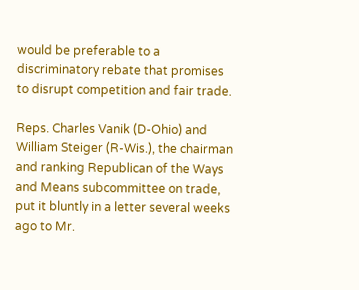would be preferable to a discriminatory rebate that promises to disrupt competition and fair trade.

Reps. Charles Vanik (D-Ohio) and William Steiger (R-Wis.), the chairman and ranking Republican of the Ways and Means subcommittee on trade, put it bluntly in a letter several weeks ago to Mr.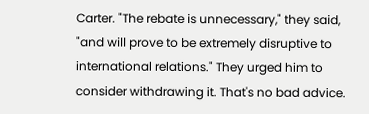Carter. "The rebate is unnecessary," they said, "and will prove to be extremely disruptive to international relations." They urged him to consider withdrawing it. That's no bad advice.